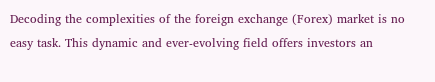Decoding the complexities of the foreign exchange (Forex) market is no easy task. This dynamic and ever-evolving field offers investors an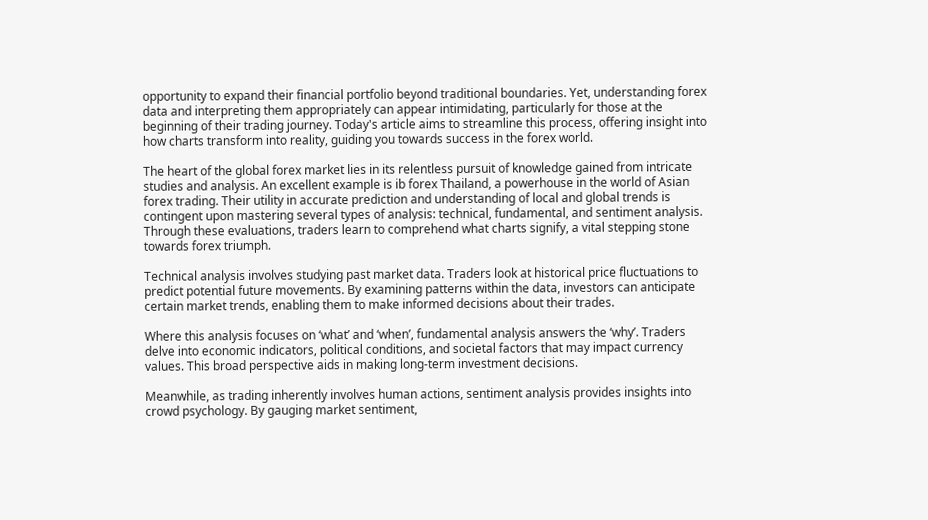opportunity to expand their financial portfolio beyond traditional boundaries. Yet, understanding forex data and interpreting them appropriately can appear intimidating, particularly for those at the beginning of their trading journey. Today's article aims to streamline this process, offering insight into how charts transform into reality, guiding you towards success in the forex world.

The heart of the global forex market lies in its relentless pursuit of knowledge gained from intricate studies and analysis. An excellent example is ib forex Thailand, a powerhouse in the world of Asian forex trading. Their utility in accurate prediction and understanding of local and global trends is contingent upon mastering several types of analysis: technical, fundamental, and sentiment analysis. Through these evaluations, traders learn to comprehend what charts signify, a vital stepping stone towards forex triumph.

Technical analysis involves studying past market data. Traders look at historical price fluctuations to predict potential future movements. By examining patterns within the data, investors can anticipate certain market trends, enabling them to make informed decisions about their trades.

Where this analysis focuses on ‘what’ and ‘when’, fundamental analysis answers the ‘why’. Traders delve into economic indicators, political conditions, and societal factors that may impact currency values. This broad perspective aids in making long-term investment decisions.

Meanwhile, as trading inherently involves human actions, sentiment analysis provides insights into crowd psychology. By gauging market sentiment,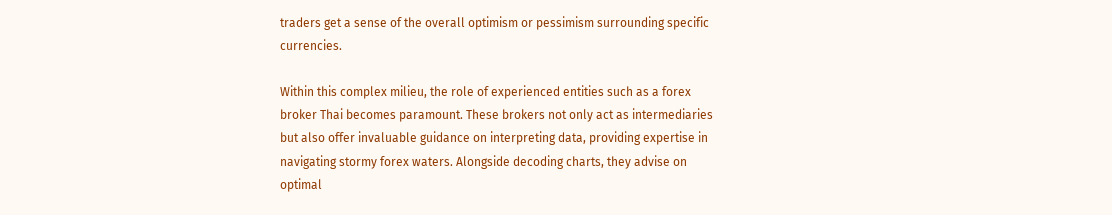traders get a sense of the overall optimism or pessimism surrounding specific currencies.

Within this complex milieu, the role of experienced entities such as a forex broker Thai becomes paramount. These brokers not only act as intermediaries but also offer invaluable guidance on interpreting data, providing expertise in navigating stormy forex waters. Alongside decoding charts, they advise on optimal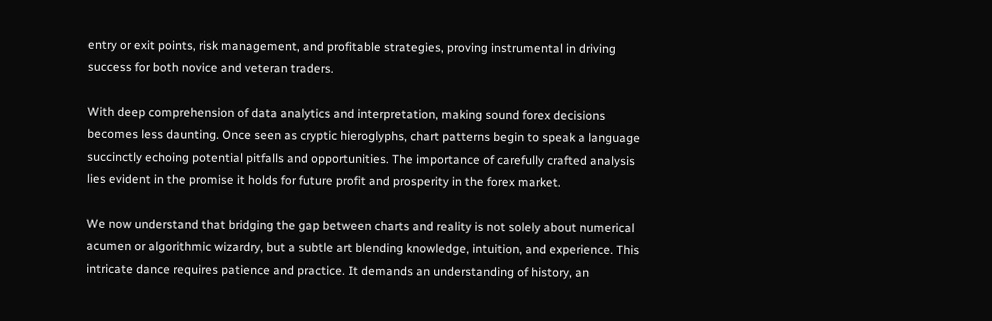entry or exit points, risk management, and profitable strategies, proving instrumental in driving success for both novice and veteran traders.

With deep comprehension of data analytics and interpretation, making sound forex decisions becomes less daunting. Once seen as cryptic hieroglyphs, chart patterns begin to speak a language succinctly echoing potential pitfalls and opportunities. The importance of carefully crafted analysis lies evident in the promise it holds for future profit and prosperity in the forex market.

We now understand that bridging the gap between charts and reality is not solely about numerical acumen or algorithmic wizardry, but a subtle art blending knowledge, intuition, and experience. This intricate dance requires patience and practice. It demands an understanding of history, an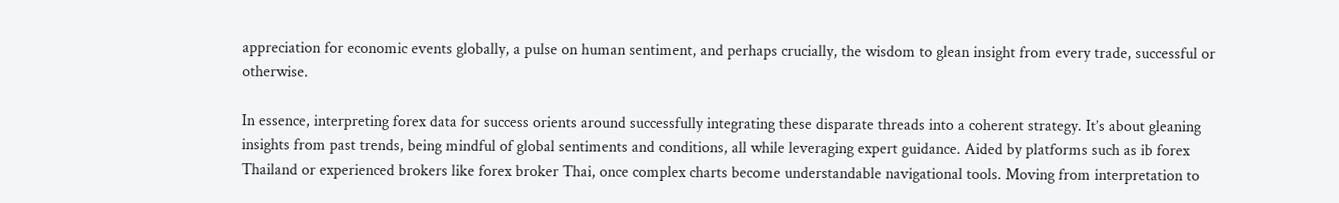appreciation for economic events globally, a pulse on human sentiment, and perhaps crucially, the wisdom to glean insight from every trade, successful or otherwise.

In essence, interpreting forex data for success orients around successfully integrating these disparate threads into a coherent strategy. It’s about gleaning insights from past trends, being mindful of global sentiments and conditions, all while leveraging expert guidance. Aided by platforms such as ib forex Thailand or experienced brokers like forex broker Thai, once complex charts become understandable navigational tools. Moving from interpretation to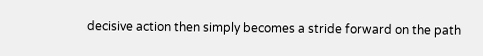decisive action then simply becomes a stride forward on the path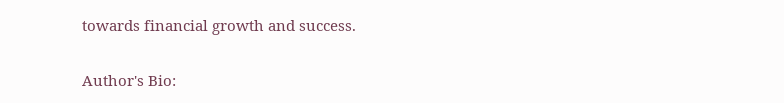towards financial growth and success.

Author's Bio: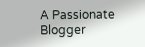A Passionate Blogger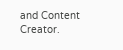and Content Creator.